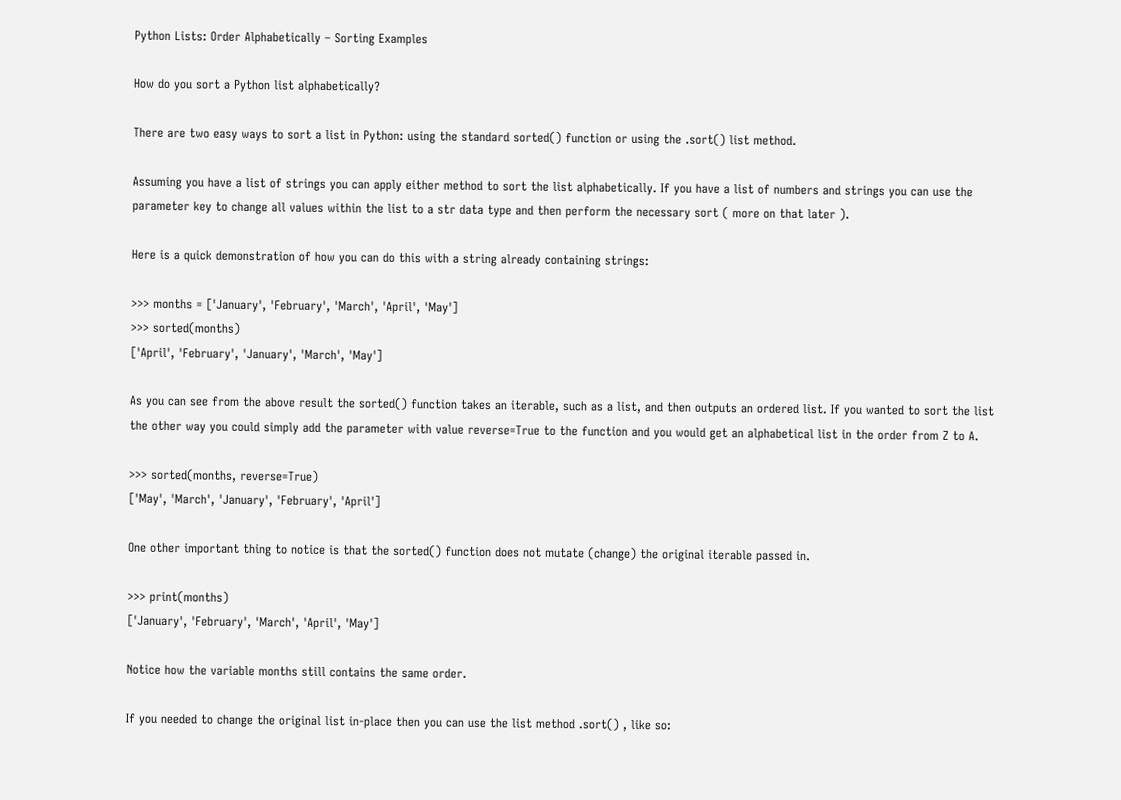Python Lists: Order Alphabetically – Sorting Examples

How do you sort a Python list alphabetically?

There are two easy ways to sort a list in Python: using the standard sorted() function or using the .sort() list method.

Assuming you have a list of strings you can apply either method to sort the list alphabetically. If you have a list of numbers and strings you can use the parameter key to change all values within the list to a str data type and then perform the necessary sort ( more on that later ).

Here is a quick demonstration of how you can do this with a string already containing strings:

>>> months = ['January', 'February', 'March', 'April', 'May']
>>> sorted(months)
['April', 'February', 'January', 'March', 'May']

As you can see from the above result the sorted() function takes an iterable, such as a list, and then outputs an ordered list. If you wanted to sort the list the other way you could simply add the parameter with value reverse=True to the function and you would get an alphabetical list in the order from Z to A.

>>> sorted(months, reverse=True)
['May', 'March', 'January', 'February', 'April']

One other important thing to notice is that the sorted() function does not mutate (change) the original iterable passed in.

>>> print(months)
['January', 'February', 'March', 'April', 'May']

Notice how the variable months still contains the same order.

If you needed to change the original list in-place then you can use the list method .sort() , like so: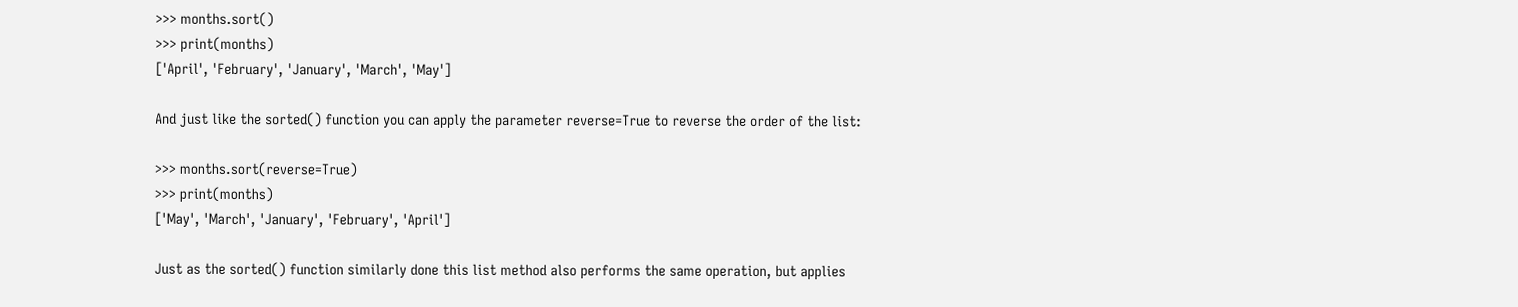>>> months.sort()
>>> print(months)
['April', 'February', 'January', 'March', 'May']

And just like the sorted() function you can apply the parameter reverse=True to reverse the order of the list:

>>> months.sort(reverse=True)
>>> print(months)
['May', 'March', 'January', 'February', 'April']

Just as the sorted() function similarly done this list method also performs the same operation, but applies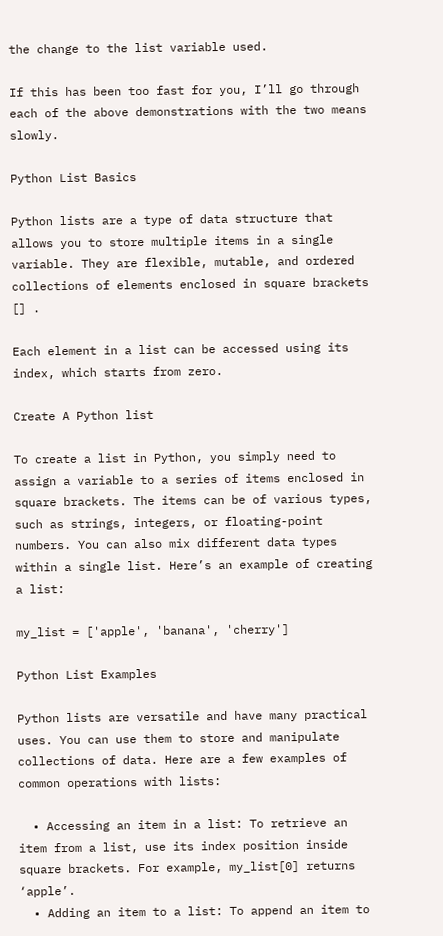the change to the list variable used.

If this has been too fast for you, I’ll go through each of the above demonstrations with the two means slowly.

Python List Basics

Python lists are a type of data structure that allows you to store multiple items in a single variable. They are flexible, mutable, and ordered collections of elements enclosed in square brackets [] .

Each element in a list can be accessed using its index, which starts from zero.

Create A Python list

To create a list in Python, you simply need to assign a variable to a series of items enclosed in square brackets. The items can be of various types, such as strings, integers, or floating-point numbers. You can also mix different data types within a single list. Here’s an example of creating a list:

my_list = ['apple', 'banana', 'cherry']

Python List Examples

Python lists are versatile and have many practical uses. You can use them to store and manipulate collections of data. Here are a few examples of common operations with lists:

  • Accessing an item in a list: To retrieve an item from a list, use its index position inside square brackets. For example, my_list[0] returns ‘apple’.
  • Adding an item to a list: To append an item to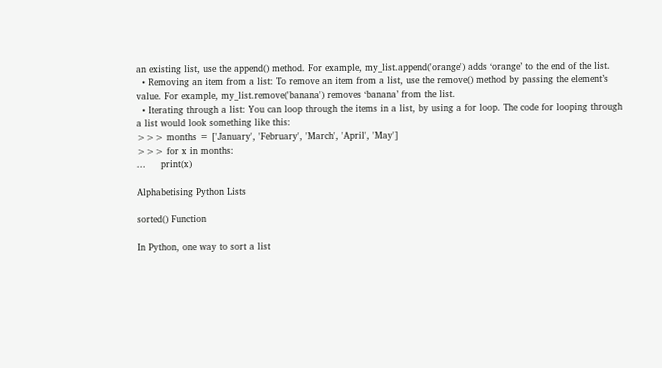an existing list, use the append() method. For example, my_list.append('orange') adds ‘orange’ to the end of the list.
  • Removing an item from a list: To remove an item from a list, use the remove() method by passing the element’s value. For example, my_list.remove('banana') removes ‘banana’ from the list.
  • Iterating through a list: You can loop through the items in a list, by using a for loop. The code for looping through a list would look something like this:
>>> months = ['January', 'February', 'March', 'April', 'May']
>>> for x in months:
...     print(x)

Alphabetising Python Lists

sorted() Function

In Python, one way to sort a list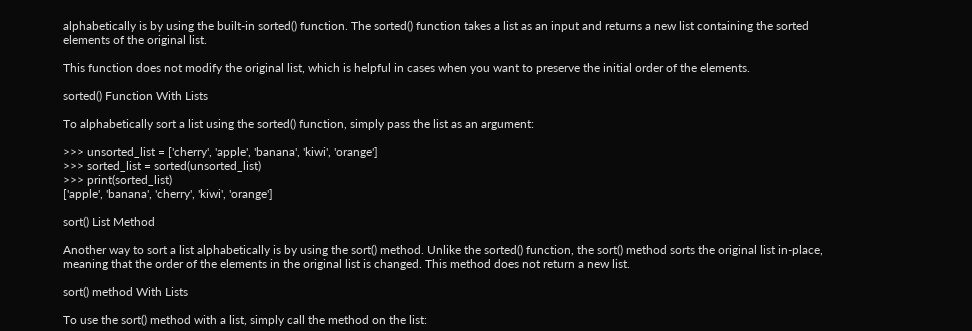alphabetically is by using the built-in sorted() function. The sorted() function takes a list as an input and returns a new list containing the sorted elements of the original list.

This function does not modify the original list, which is helpful in cases when you want to preserve the initial order of the elements.

sorted() Function With Lists

To alphabetically sort a list using the sorted() function, simply pass the list as an argument:

>>> unsorted_list = ['cherry', 'apple', 'banana', 'kiwi', 'orange']
>>> sorted_list = sorted(unsorted_list)
>>> print(sorted_list)
['apple', 'banana', 'cherry', 'kiwi', 'orange']

sort() List Method

Another way to sort a list alphabetically is by using the sort() method. Unlike the sorted() function, the sort() method sorts the original list in-place, meaning that the order of the elements in the original list is changed. This method does not return a new list.

sort() method With Lists

To use the sort() method with a list, simply call the method on the list: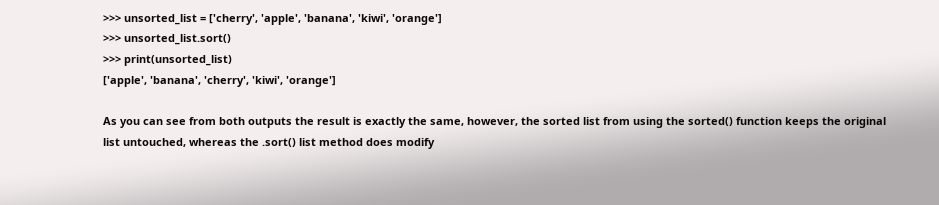>>> unsorted_list = ['cherry', 'apple', 'banana', 'kiwi', 'orange']
>>> unsorted_list.sort()
>>> print(unsorted_list)
['apple', 'banana', 'cherry', 'kiwi', 'orange']

As you can see from both outputs the result is exactly the same, however, the sorted list from using the sorted() function keeps the original list untouched, whereas the .sort() list method does modify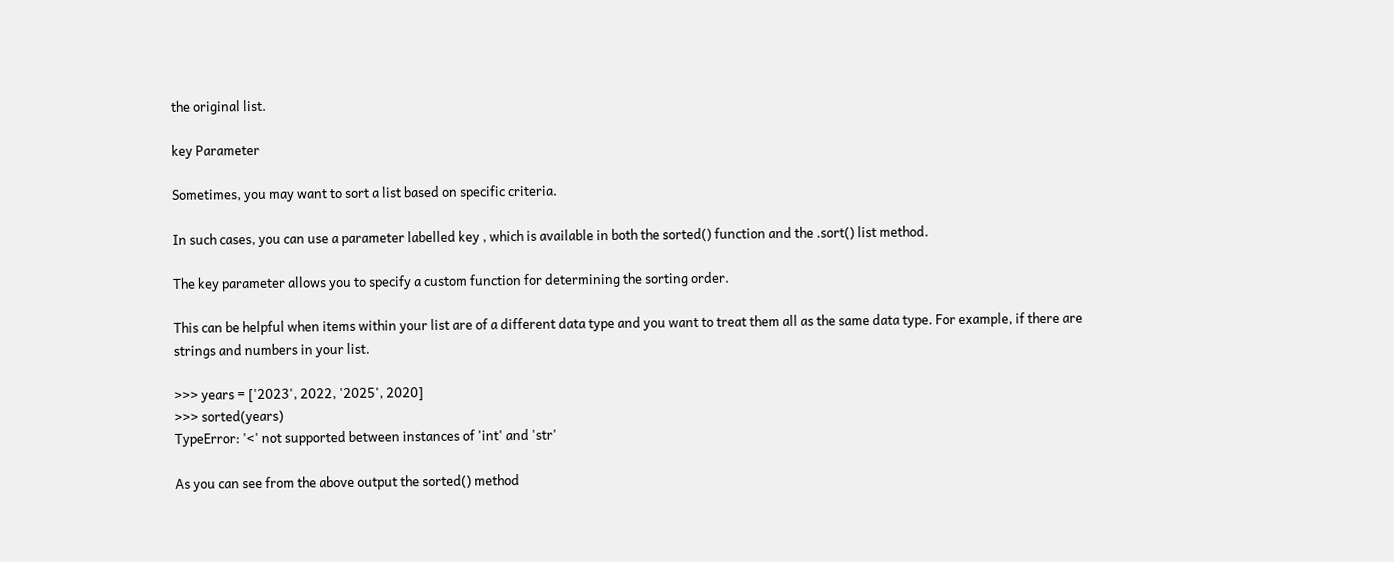the original list.

key Parameter

Sometimes, you may want to sort a list based on specific criteria.

In such cases, you can use a parameter labelled key , which is available in both the sorted() function and the .sort() list method.

The key parameter allows you to specify a custom function for determining the sorting order.

This can be helpful when items within your list are of a different data type and you want to treat them all as the same data type. For example, if there are strings and numbers in your list.

>>> years = ['2023', 2022, '2025', 2020]
>>> sorted(years)
TypeError: '<' not supported between instances of 'int' and 'str'

As you can see from the above output the sorted() method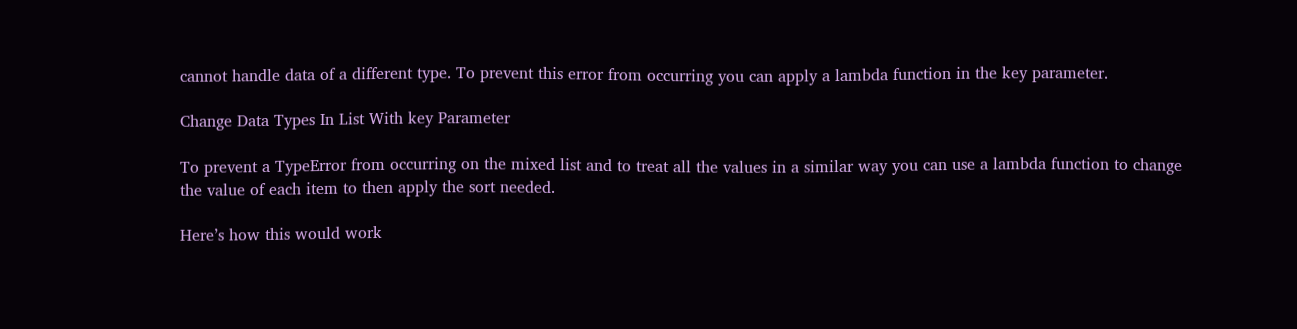cannot handle data of a different type. To prevent this error from occurring you can apply a lambda function in the key parameter.

Change Data Types In List With key Parameter

To prevent a TypeError from occurring on the mixed list and to treat all the values in a similar way you can use a lambda function to change the value of each item to then apply the sort needed.

Here’s how this would work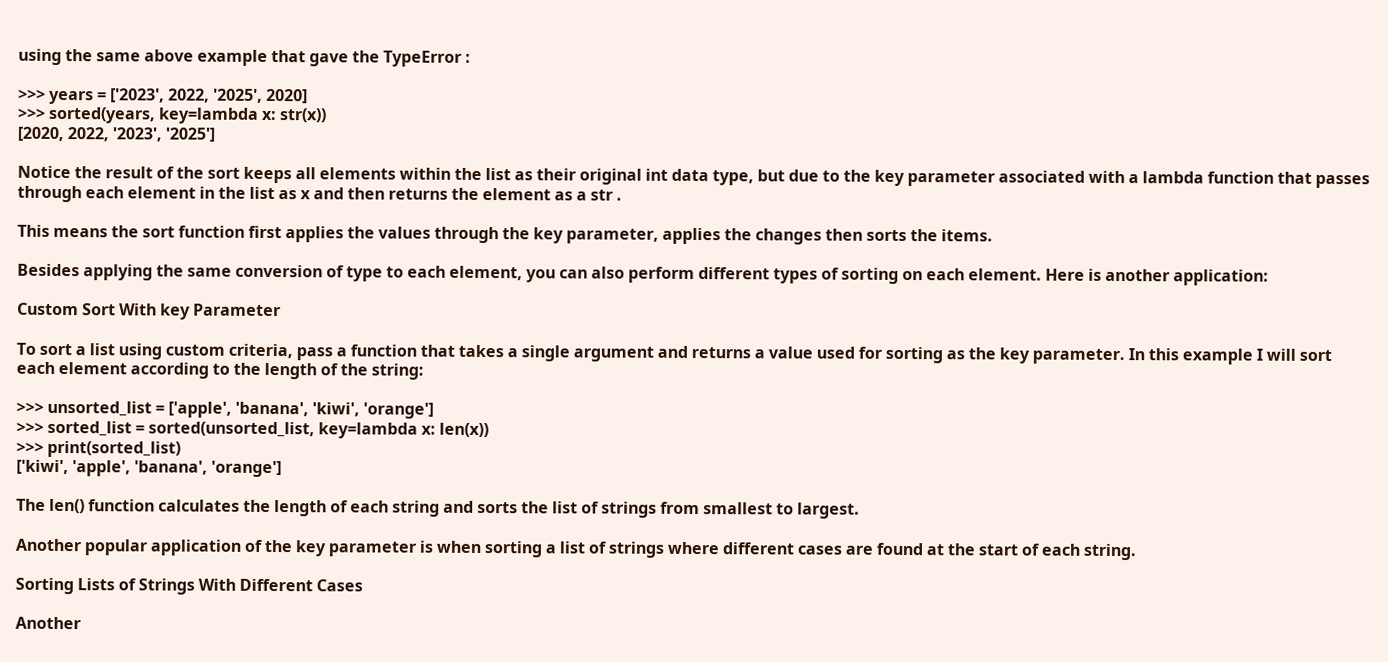using the same above example that gave the TypeError :

>>> years = ['2023', 2022, '2025', 2020]
>>> sorted(years, key=lambda x: str(x))
[2020, 2022, '2023', '2025']

Notice the result of the sort keeps all elements within the list as their original int data type, but due to the key parameter associated with a lambda function that passes through each element in the list as x and then returns the element as a str .

This means the sort function first applies the values through the key parameter, applies the changes then sorts the items.

Besides applying the same conversion of type to each element, you can also perform different types of sorting on each element. Here is another application:

Custom Sort With key Parameter

To sort a list using custom criteria, pass a function that takes a single argument and returns a value used for sorting as the key parameter. In this example I will sort each element according to the length of the string:

>>> unsorted_list = ['apple', 'banana', 'kiwi', 'orange']
>>> sorted_list = sorted(unsorted_list, key=lambda x: len(x))
>>> print(sorted_list)
['kiwi', 'apple', 'banana', 'orange']

The len() function calculates the length of each string and sorts the list of strings from smallest to largest.

Another popular application of the key parameter is when sorting a list of strings where different cases are found at the start of each string.

Sorting Lists of Strings With Different Cases

Another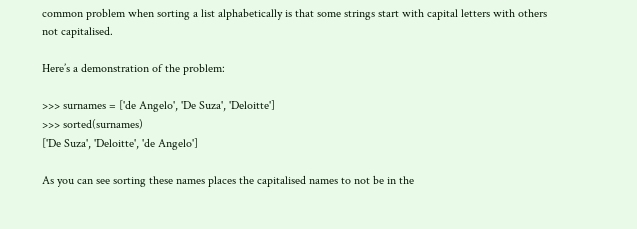common problem when sorting a list alphabetically is that some strings start with capital letters with others not capitalised.

Here’s a demonstration of the problem:

>>> surnames = ['de Angelo', 'De Suza', 'Deloitte']
>>> sorted(surnames)
['De Suza', 'Deloitte', 'de Angelo']

As you can see sorting these names places the capitalised names to not be in the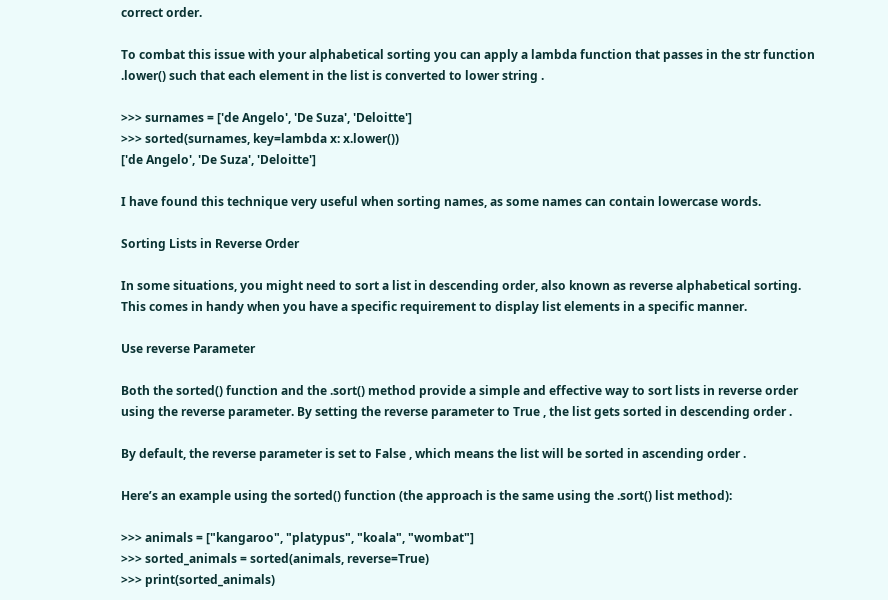correct order.

To combat this issue with your alphabetical sorting you can apply a lambda function that passes in the str function .lower() such that each element in the list is converted to lower string .

>>> surnames = ['de Angelo', 'De Suza', 'Deloitte']
>>> sorted(surnames, key=lambda x: x.lower())
['de Angelo', 'De Suza', 'Deloitte']

I have found this technique very useful when sorting names, as some names can contain lowercase words.

Sorting Lists in Reverse Order

In some situations, you might need to sort a list in descending order, also known as reverse alphabetical sorting. This comes in handy when you have a specific requirement to display list elements in a specific manner.

Use reverse Parameter

Both the sorted() function and the .sort() method provide a simple and effective way to sort lists in reverse order using the reverse parameter. By setting the reverse parameter to True , the list gets sorted in descending order .

By default, the reverse parameter is set to False , which means the list will be sorted in ascending order .

Here’s an example using the sorted() function (the approach is the same using the .sort() list method):

>>> animals = ["kangaroo", "platypus", "koala", "wombat"]
>>> sorted_animals = sorted(animals, reverse=True)
>>> print(sorted_animals)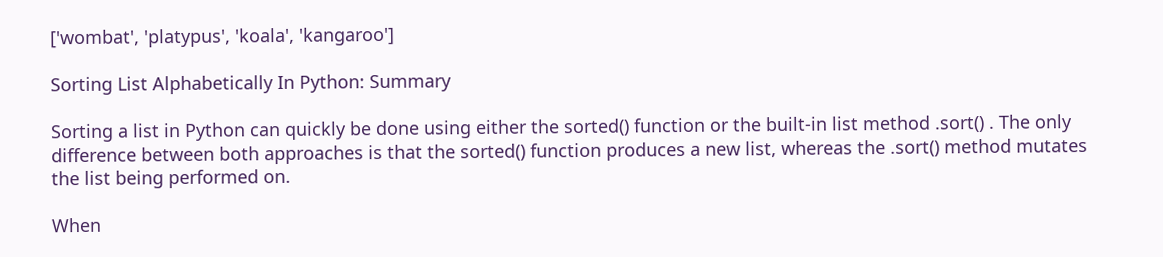['wombat', 'platypus', 'koala', 'kangaroo']

Sorting List Alphabetically In Python: Summary

Sorting a list in Python can quickly be done using either the sorted() function or the built-in list method .sort() . The only difference between both approaches is that the sorted() function produces a new list, whereas the .sort() method mutates the list being performed on.

When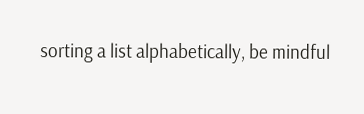sorting a list alphabetically, be mindful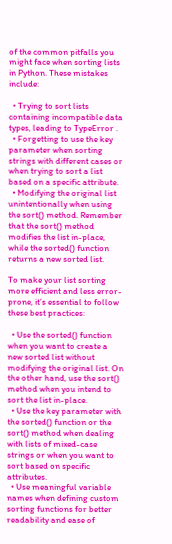of the common pitfalls you might face when sorting lists in Python. These mistakes include:

  • Trying to sort lists containing incompatible data types, leading to TypeError .
  • Forgetting to use the key parameter when sorting strings with different cases or when trying to sort a list based on a specific attribute.
  • Modifying the original list unintentionally when using the sort() method. Remember that the sort() method modifies the list in-place, while the sorted() function returns a new sorted list.

To make your list sorting more efficient and less error-prone, it’s essential to follow these best practices:

  • Use the sorted() function when you want to create a new sorted list without modifying the original list. On the other hand, use the sort() method when you intend to sort the list in-place.
  • Use the key parameter with the sorted() function or the sort() method when dealing with lists of mixed-case strings or when you want to sort based on specific attributes.
  • Use meaningful variable names when defining custom sorting functions for better readability and ease of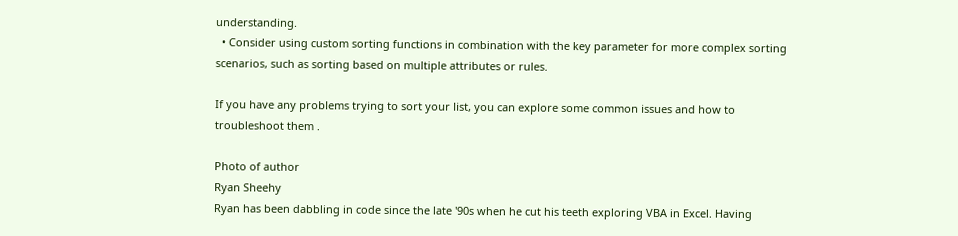understanding.
  • Consider using custom sorting functions in combination with the key parameter for more complex sorting scenarios, such as sorting based on multiple attributes or rules.

If you have any problems trying to sort your list, you can explore some common issues and how to troubleshoot them .

Photo of author
Ryan Sheehy
Ryan has been dabbling in code since the late '90s when he cut his teeth exploring VBA in Excel. Having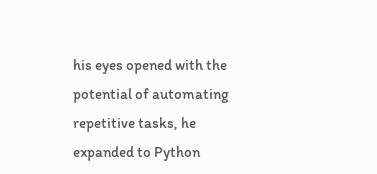his eyes opened with the potential of automating repetitive tasks, he expanded to Python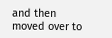and then moved over to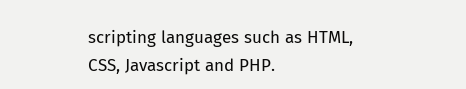scripting languages such as HTML, CSS, Javascript and PHP.